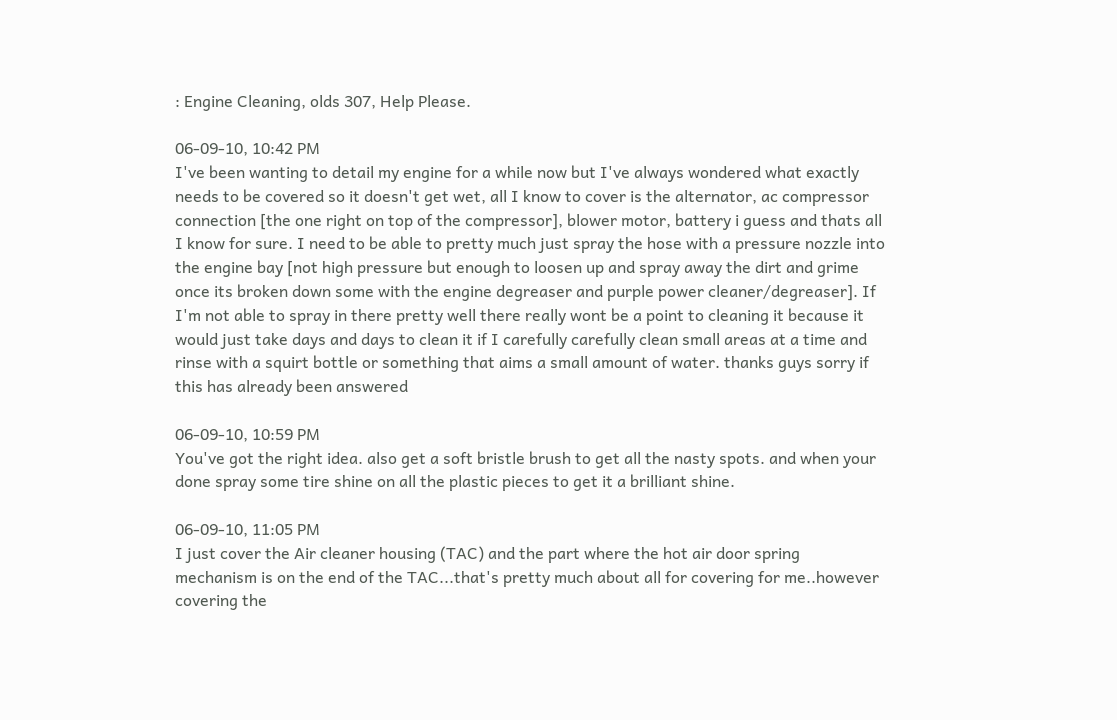: Engine Cleaning, olds 307, Help Please.

06-09-10, 10:42 PM
I've been wanting to detail my engine for a while now but I've always wondered what exactly needs to be covered so it doesn't get wet, all I know to cover is the alternator, ac compressor connection [the one right on top of the compressor], blower motor, battery i guess and thats all I know for sure. I need to be able to pretty much just spray the hose with a pressure nozzle into the engine bay [not high pressure but enough to loosen up and spray away the dirt and grime once its broken down some with the engine degreaser and purple power cleaner/degreaser]. If I'm not able to spray in there pretty well there really wont be a point to cleaning it because it would just take days and days to clean it if I carefully carefully clean small areas at a time and rinse with a squirt bottle or something that aims a small amount of water. thanks guys sorry if this has already been answered

06-09-10, 10:59 PM
You've got the right idea. also get a soft bristle brush to get all the nasty spots. and when your done spray some tire shine on all the plastic pieces to get it a brilliant shine.

06-09-10, 11:05 PM
I just cover the Air cleaner housing (TAC) and the part where the hot air door spring mechanism is on the end of the TAC...that's pretty much about all for covering for me..however covering the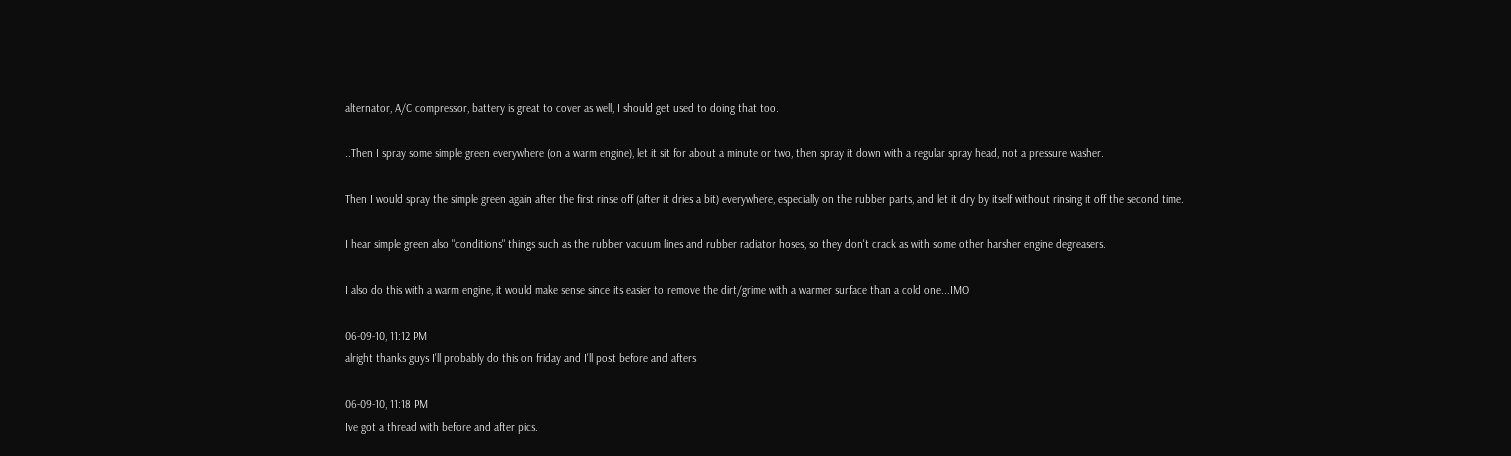alternator, A/C compressor, battery is great to cover as well, I should get used to doing that too.

..Then I spray some simple green everywhere (on a warm engine), let it sit for about a minute or two, then spray it down with a regular spray head, not a pressure washer.

Then I would spray the simple green again after the first rinse off (after it dries a bit) everywhere, especially on the rubber parts, and let it dry by itself without rinsing it off the second time.

I hear simple green also "conditions" things such as the rubber vacuum lines and rubber radiator hoses, so they don't crack as with some other harsher engine degreasers.

I also do this with a warm engine, it would make sense since its easier to remove the dirt/grime with a warmer surface than a cold one...IMO

06-09-10, 11:12 PM
alright thanks guys I'll probably do this on friday and I'll post before and afters

06-09-10, 11:18 PM
Ive got a thread with before and after pics.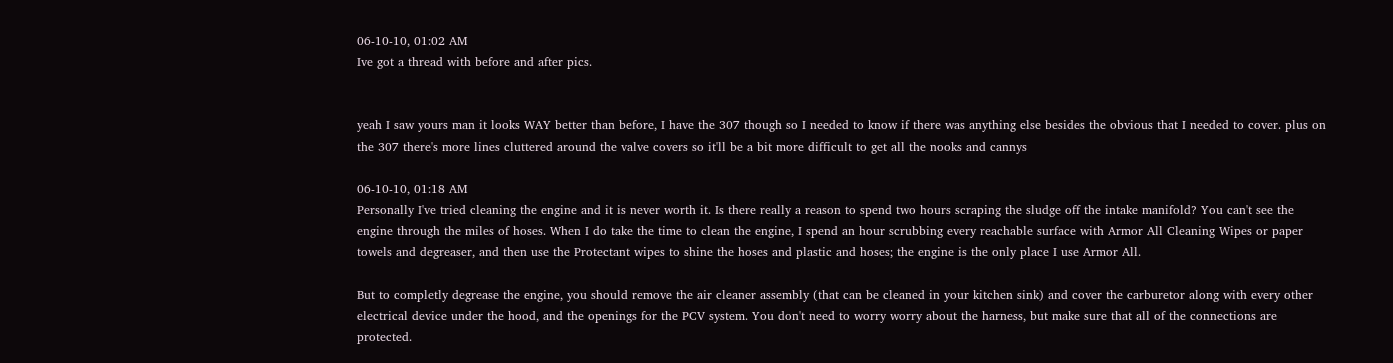06-10-10, 01:02 AM
Ive got a thread with before and after pics.


yeah I saw yours man it looks WAY better than before, I have the 307 though so I needed to know if there was anything else besides the obvious that I needed to cover. plus on the 307 there's more lines cluttered around the valve covers so it'll be a bit more difficult to get all the nooks and cannys

06-10-10, 01:18 AM
Personally I've tried cleaning the engine and it is never worth it. Is there really a reason to spend two hours scraping the sludge off the intake manifold? You can't see the engine through the miles of hoses. When I do take the time to clean the engine, I spend an hour scrubbing every reachable surface with Armor All Cleaning Wipes or paper towels and degreaser, and then use the Protectant wipes to shine the hoses and plastic and hoses; the engine is the only place I use Armor All.

But to completly degrease the engine, you should remove the air cleaner assembly (that can be cleaned in your kitchen sink) and cover the carburetor along with every other electrical device under the hood, and the openings for the PCV system. You don't need to worry worry about the harness, but make sure that all of the connections are protected.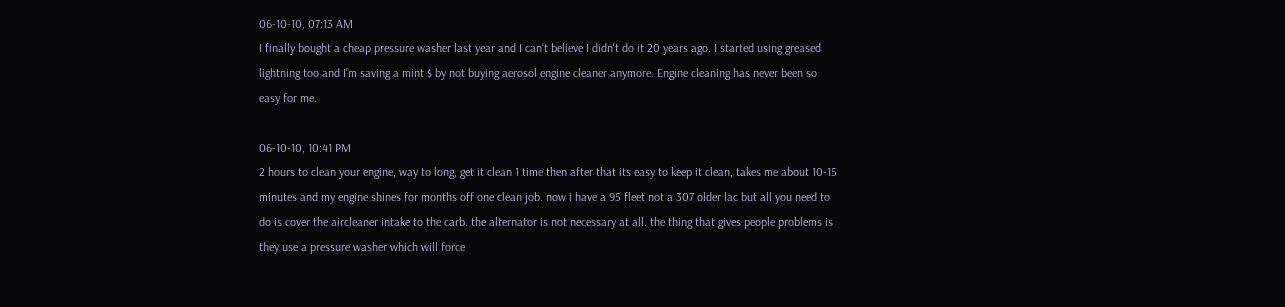06-10-10, 07:13 AM
I finally bought a cheap pressure washer last year and I can't believe I didn't do it 20 years ago. I started using greased lightning too and I'm saving a mint $ by not buying aerosol engine cleaner anymore. Engine cleaning has never been so easy for me.

06-10-10, 10:41 PM
2 hours to clean your engine, way to long, get it clean 1 time then after that its easy to keep it clean, takes me about 10-15 minutes and my engine shines for months off one clean job. now i have a 95 fleet not a 307 older lac but all you need to do is cover the aircleaner intake to the carb. the alternator is not necessary at all. the thing that gives people problems is they use a pressure washer which will force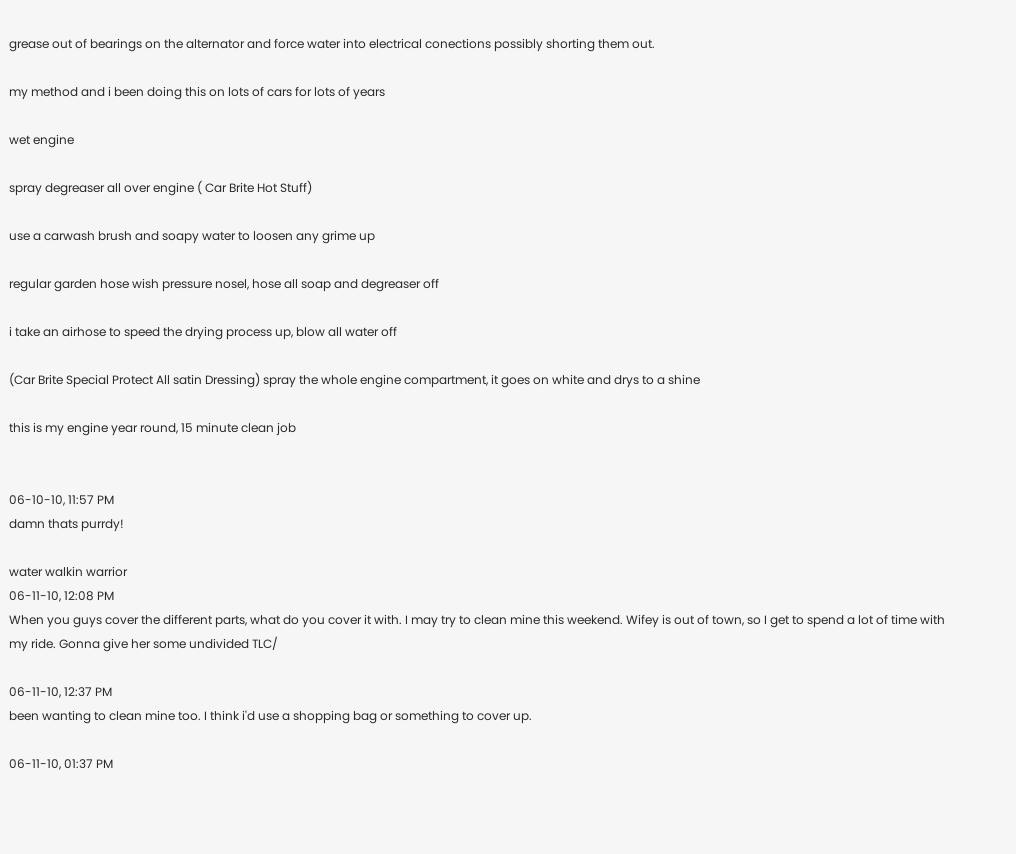grease out of bearings on the alternator and force water into electrical conections possibly shorting them out.

my method and i been doing this on lots of cars for lots of years

wet engine

spray degreaser all over engine ( Car Brite Hot Stuff)

use a carwash brush and soapy water to loosen any grime up

regular garden hose wish pressure nosel, hose all soap and degreaser off

i take an airhose to speed the drying process up, blow all water off

(Car Brite Special Protect All satin Dressing) spray the whole engine compartment, it goes on white and drys to a shine

this is my engine year round, 15 minute clean job


06-10-10, 11:57 PM
damn thats purrdy!

water walkin warrior
06-11-10, 12:08 PM
When you guys cover the different parts, what do you cover it with. I may try to clean mine this weekend. Wifey is out of town, so I get to spend a lot of time with my ride. Gonna give her some undivided TLC/

06-11-10, 12:37 PM
been wanting to clean mine too. I think i'd use a shopping bag or something to cover up.

06-11-10, 01:37 PM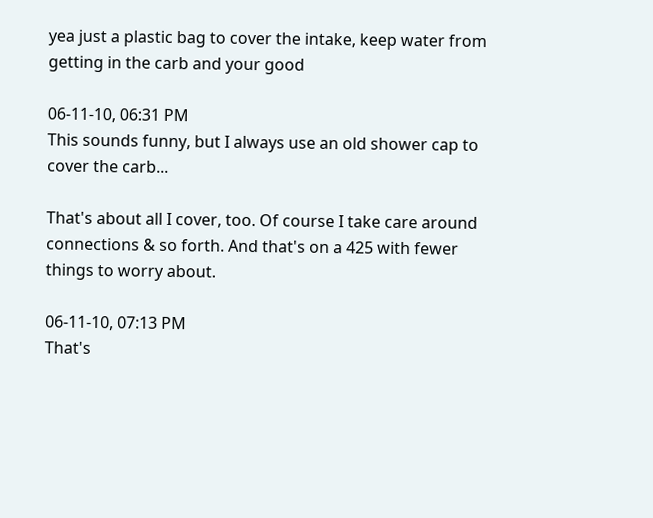yea just a plastic bag to cover the intake, keep water from getting in the carb and your good

06-11-10, 06:31 PM
This sounds funny, but I always use an old shower cap to cover the carb...

That's about all I cover, too. Of course I take care around connections & so forth. And that's on a 425 with fewer things to worry about.

06-11-10, 07:13 PM
That's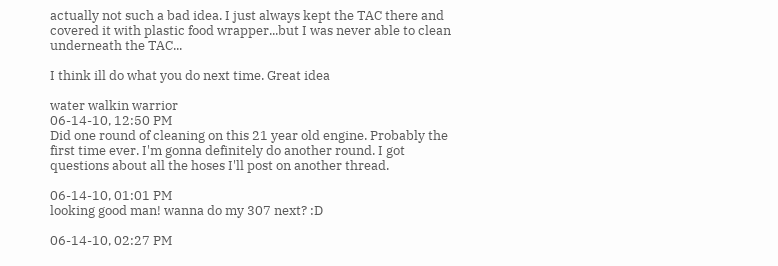actually not such a bad idea. I just always kept the TAC there and covered it with plastic food wrapper...but I was never able to clean underneath the TAC...

I think ill do what you do next time. Great idea

water walkin warrior
06-14-10, 12:50 PM
Did one round of cleaning on this 21 year old engine. Probably the first time ever. I'm gonna definitely do another round. I got questions about all the hoses I'll post on another thread.

06-14-10, 01:01 PM
looking good man! wanna do my 307 next? :D

06-14-10, 02:27 PM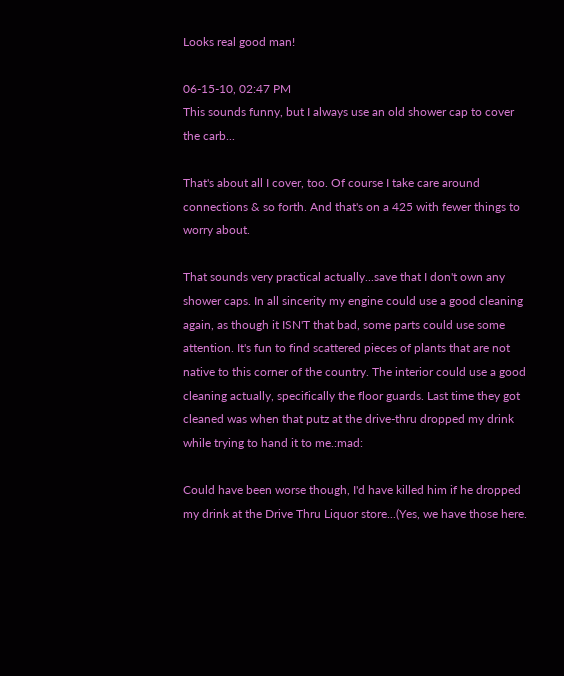Looks real good man!

06-15-10, 02:47 PM
This sounds funny, but I always use an old shower cap to cover the carb...

That's about all I cover, too. Of course I take care around connections & so forth. And that's on a 425 with fewer things to worry about.

That sounds very practical actually...save that I don't own any shower caps. In all sincerity my engine could use a good cleaning again, as though it ISN'T that bad, some parts could use some attention. It's fun to find scattered pieces of plants that are not native to this corner of the country. The interior could use a good cleaning actually, specifically the floor guards. Last time they got cleaned was when that putz at the drive-thru dropped my drink while trying to hand it to me.:mad:

Could have been worse though, I'd have killed him if he dropped my drink at the Drive Thru Liquor store...(Yes, we have those here.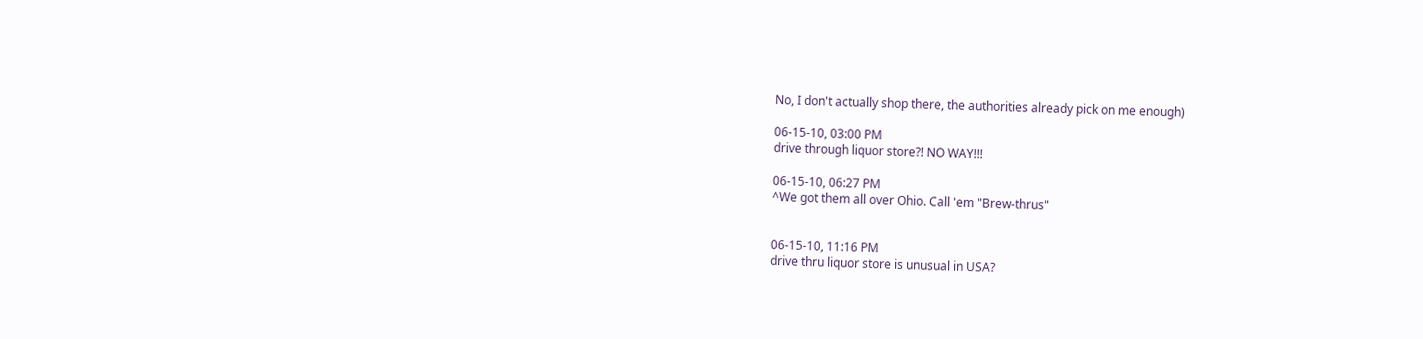No, I don't actually shop there, the authorities already pick on me enough)

06-15-10, 03:00 PM
drive through liquor store?! NO WAY!!!

06-15-10, 06:27 PM
^We got them all over Ohio. Call 'em "Brew-thrus"


06-15-10, 11:16 PM
drive thru liquor store is unusual in USA?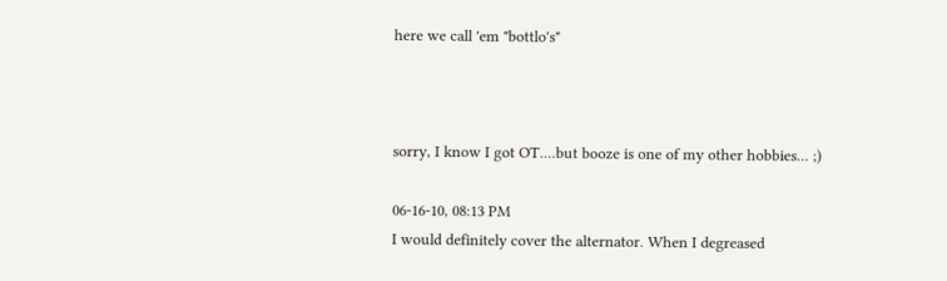here we call 'em "bottlo's"



sorry, I know I got OT....but booze is one of my other hobbies... ;)

06-16-10, 08:13 PM
I would definitely cover the alternator. When I degreased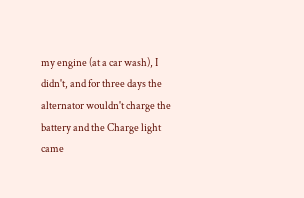my engine (at a car wash), I didn't, and for three days the alternator wouldn't charge the battery and the Charge light came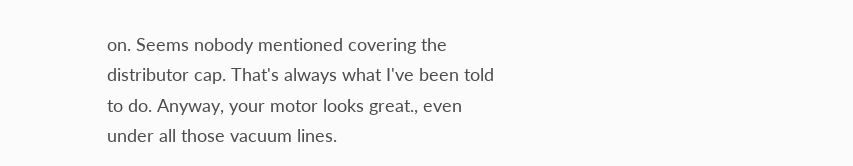on. Seems nobody mentioned covering the distributor cap. That's always what I've been told to do. Anyway, your motor looks great., even under all those vacuum lines.